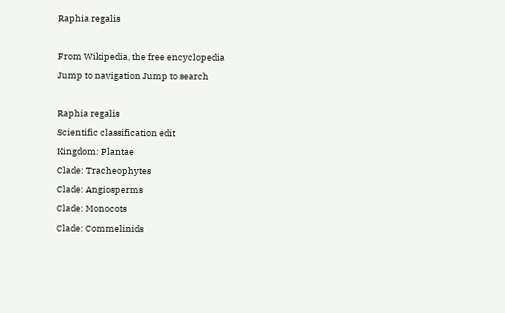Raphia regalis

From Wikipedia, the free encyclopedia
Jump to navigation Jump to search

Raphia regalis
Scientific classification edit
Kingdom: Plantae
Clade: Tracheophytes
Clade: Angiosperms
Clade: Monocots
Clade: Commelinids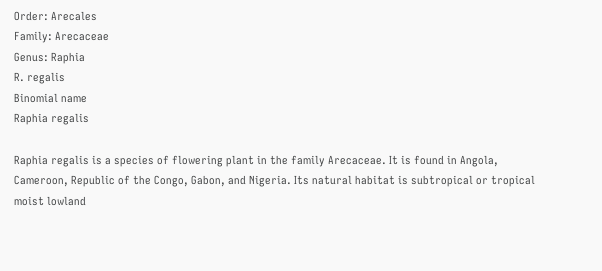Order: Arecales
Family: Arecaceae
Genus: Raphia
R. regalis
Binomial name
Raphia regalis

Raphia regalis is a species of flowering plant in the family Arecaceae. It is found in Angola, Cameroon, Republic of the Congo, Gabon, and Nigeria. Its natural habitat is subtropical or tropical moist lowland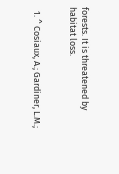forests. It is threatened by habitat loss.


  1. ^ Cosiaux, A.; Gardiner, L.M.;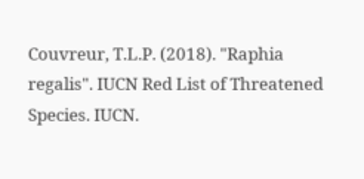Couvreur, T.L.P. (2018). "Raphia regalis". IUCN Red List of Threatened Species. IUCN.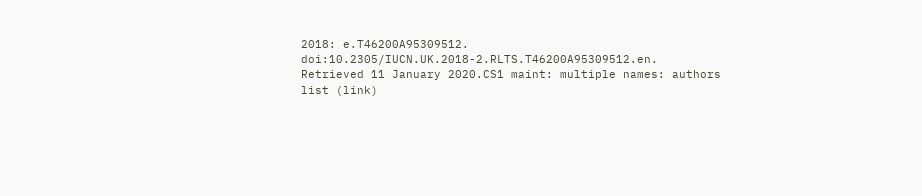2018: e.T46200A95309512. doi:10.2305/IUCN.UK.2018-2.RLTS.T46200A95309512.en. Retrieved 11 January 2020.CS1 maint: multiple names: authors list (link)